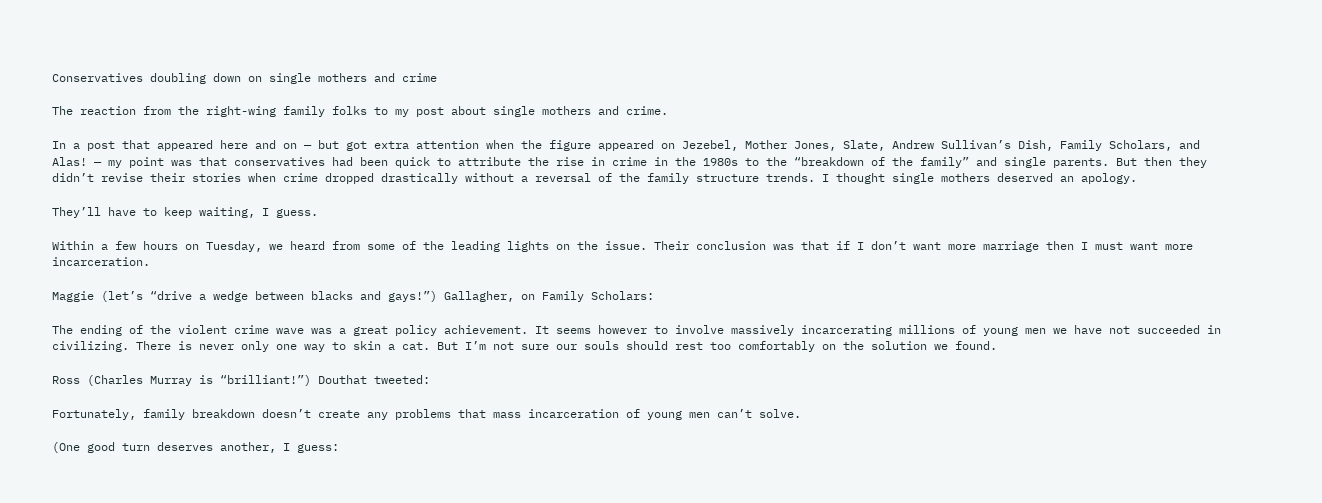Conservatives doubling down on single mothers and crime

The reaction from the right-wing family folks to my post about single mothers and crime.

In a post that appeared here and on — but got extra attention when the figure appeared on Jezebel, Mother Jones, Slate, Andrew Sullivan’s Dish, Family Scholars, and Alas! — my point was that conservatives had been quick to attribute the rise in crime in the 1980s to the “breakdown of the family” and single parents. But then they didn’t revise their stories when crime dropped drastically without a reversal of the family structure trends. I thought single mothers deserved an apology.

They’ll have to keep waiting, I guess.

Within a few hours on Tuesday, we heard from some of the leading lights on the issue. Their conclusion was that if I don’t want more marriage then I must want more incarceration.

Maggie (let’s “drive a wedge between blacks and gays!”) Gallagher, on Family Scholars:

The ending of the violent crime wave was a great policy achievement. It seems however to involve massively incarcerating millions of young men we have not succeeded in civilizing. There is never only one way to skin a cat. But I’m not sure our souls should rest too comfortably on the solution we found.

Ross (Charles Murray is “brilliant!”) Douthat tweeted:

Fortunately, family breakdown doesn’t create any problems that mass incarceration of young men can’t solve.

(One good turn deserves another, I guess: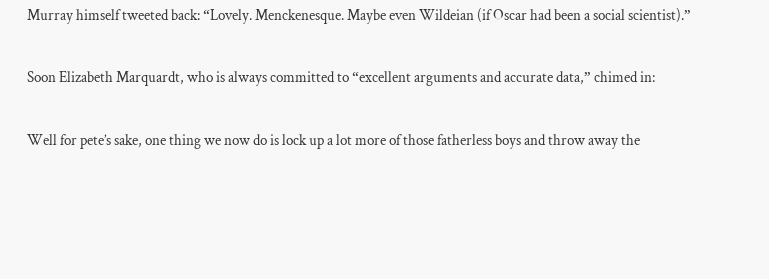Murray himself tweeted back: “Lovely. Menckenesque. Maybe even Wildeian (if Oscar had been a social scientist).”

Soon Elizabeth Marquardt, who is always committed to “excellent arguments and accurate data,” chimed in:

Well for pete’s sake, one thing we now do is lock up a lot more of those fatherless boys and throw away the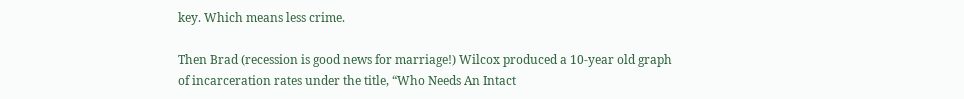key. Which means less crime.

Then Brad (recession is good news for marriage!) Wilcox produced a 10-year old graph of incarceration rates under the title, “Who Needs An Intact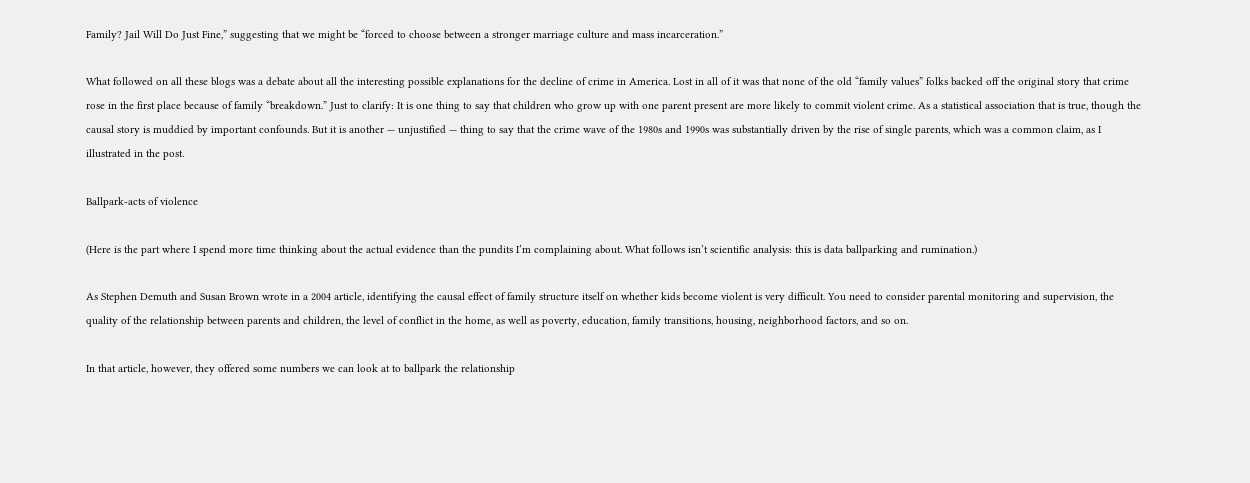Family? Jail Will Do Just Fine,” suggesting that we might be “forced to choose between a stronger marriage culture and mass incarceration.”

What followed on all these blogs was a debate about all the interesting possible explanations for the decline of crime in America. Lost in all of it was that none of the old “family values” folks backed off the original story that crime rose in the first place because of family “breakdown.” Just to clarify: It is one thing to say that children who grow up with one parent present are more likely to commit violent crime. As a statistical association that is true, though the causal story is muddied by important confounds. But it is another — unjustified — thing to say that the crime wave of the 1980s and 1990s was substantially driven by the rise of single parents, which was a common claim, as I illustrated in the post.

Ballpark-acts of violence

(Here is the part where I spend more time thinking about the actual evidence than the pundits I’m complaining about. What follows isn’t scientific analysis: this is data ballparking and rumination.)

As Stephen Demuth and Susan Brown wrote in a 2004 article, identifying the causal effect of family structure itself on whether kids become violent is very difficult. You need to consider parental monitoring and supervision, the quality of the relationship between parents and children, the level of conflict in the home, as well as poverty, education, family transitions, housing, neighborhood factors, and so on.

In that article, however, they offered some numbers we can look at to ballpark the relationship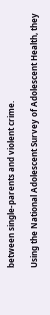between single-parents and violent crime.

Using the National Adolescent Survey of Adolescent Health, they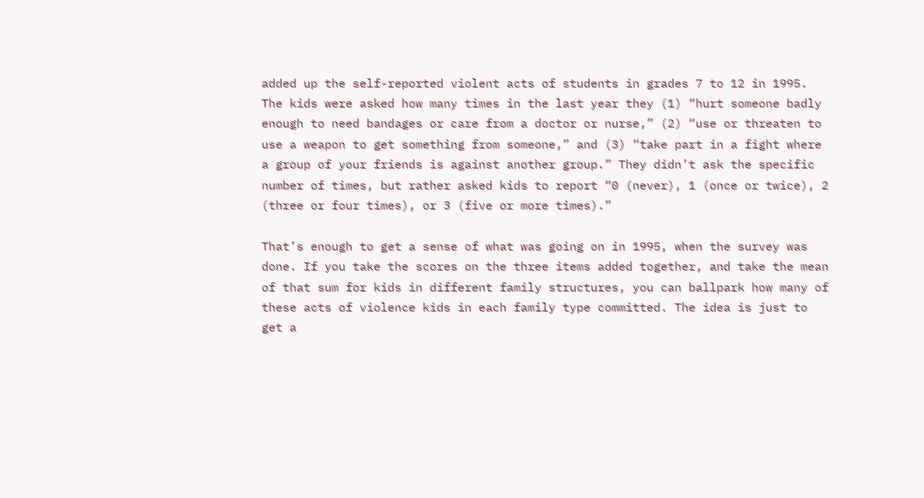added up the self-reported violent acts of students in grades 7 to 12 in 1995. The kids were asked how many times in the last year they (1) “hurt someone badly enough to need bandages or care from a doctor or nurse,” (2) “use or threaten to use a weapon to get something from someone,” and (3) “take part in a fight where a group of your friends is against another group.” They didn’t ask the specific number of times, but rather asked kids to report “0 (never), 1 (once or twice), 2 (three or four times), or 3 (five or more times).”

That’s enough to get a sense of what was going on in 1995, when the survey was done. If you take the scores on the three items added together, and take the mean of that sum for kids in different family structures, you can ballpark how many of these acts of violence kids in each family type committed. The idea is just to get a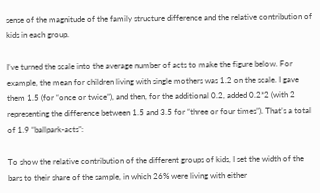sense of the magnitude of the family structure difference and the relative contribution of kids in each group.

I’ve turned the scale into the average number of acts to make the figure below. For example, the mean for children living with single mothers was 1.2 on the scale. I gave them 1.5 (for “once or twice”), and then, for the additional 0.2, added 0.2*2 (with 2 representing the difference between 1.5 and 3.5 for “three or four times”). That’s a total of 1.9 “ballpark-acts”:

To show the relative contribution of the different groups of kids, I set the width of the bars to their share of the sample, in which 26% were living with either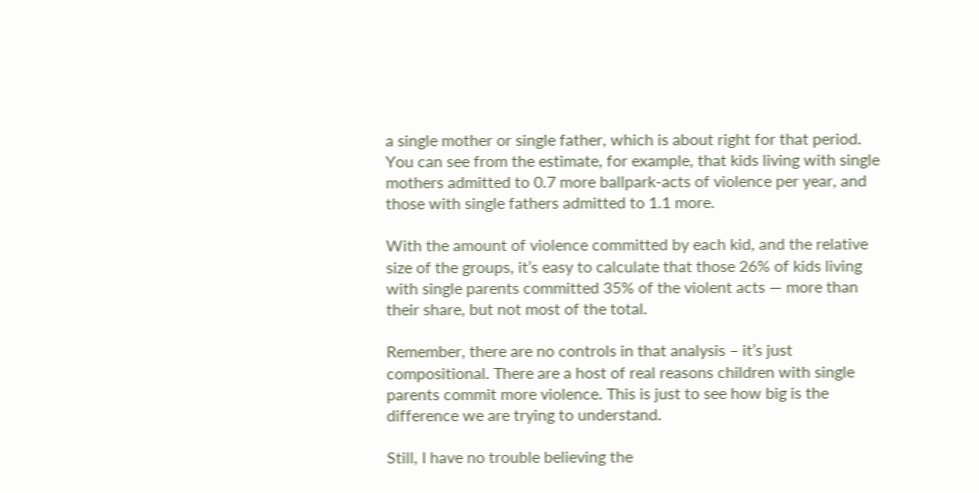a single mother or single father, which is about right for that period. You can see from the estimate, for example, that kids living with single mothers admitted to 0.7 more ballpark-acts of violence per year, and those with single fathers admitted to 1.1 more.

With the amount of violence committed by each kid, and the relative size of the groups, it’s easy to calculate that those 26% of kids living with single parents committed 35% of the violent acts — more than their share, but not most of the total.

Remember, there are no controls in that analysis – it’s just compositional. There are a host of real reasons children with single parents commit more violence. This is just to see how big is the difference we are trying to understand.

Still, I have no trouble believing the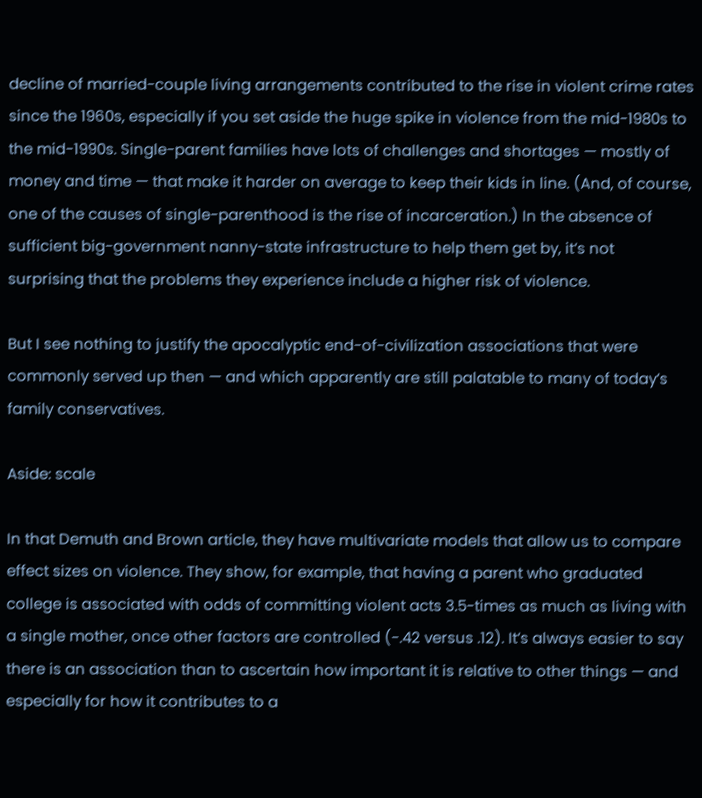decline of married-couple living arrangements contributed to the rise in violent crime rates since the 1960s, especially if you set aside the huge spike in violence from the mid-1980s to the mid-1990s. Single-parent families have lots of challenges and shortages — mostly of money and time — that make it harder on average to keep their kids in line. (And, of course, one of the causes of single-parenthood is the rise of incarceration.) In the absence of sufficient big-government nanny-state infrastructure to help them get by, it’s not surprising that the problems they experience include a higher risk of violence.

But I see nothing to justify the apocalyptic end-of-civilization associations that were commonly served up then — and which apparently are still palatable to many of today’s family conservatives.

Aside: scale

In that Demuth and Brown article, they have multivariate models that allow us to compare effect sizes on violence. They show, for example, that having a parent who graduated college is associated with odds of committing violent acts 3.5-times as much as living with a single mother, once other factors are controlled (-.42 versus .12). It’s always easier to say there is an association than to ascertain how important it is relative to other things — and especially for how it contributes to a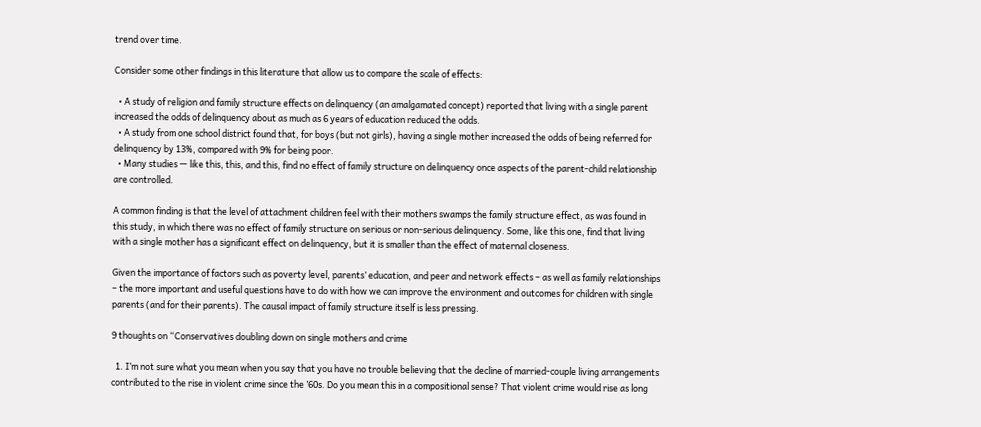trend over time.

Consider some other findings in this literature that allow us to compare the scale of effects:

  • A study of religion and family structure effects on delinquency (an amalgamated concept) reported that living with a single parent increased the odds of delinquency about as much as 6 years of education reduced the odds.
  • A study from one school district found that, for boys (but not girls), having a single mother increased the odds of being referred for delinquency by 13%, compared with 9% for being poor.
  • Many studies — like this, this, and this, find no effect of family structure on delinquency once aspects of the parent-child relationship are controlled.

A common finding is that the level of attachment children feel with their mothers swamps the family structure effect, as was found in this study, in which there was no effect of family structure on serious or non-serious delinquency. Some, like this one, find that living with a single mother has a significant effect on delinquency, but it is smaller than the effect of maternal closeness.

Given the importance of factors such as poverty level, parents’ education, and peer and network effects – as well as family relationships – the more important and useful questions have to do with how we can improve the environment and outcomes for children with single parents (and for their parents). The causal impact of family structure itself is less pressing.

9 thoughts on “Conservatives doubling down on single mothers and crime

  1. I’m not sure what you mean when you say that you have no trouble believing that the decline of married-couple living arrangements contributed to the rise in violent crime since the ’60s. Do you mean this in a compositional sense? That violent crime would rise as long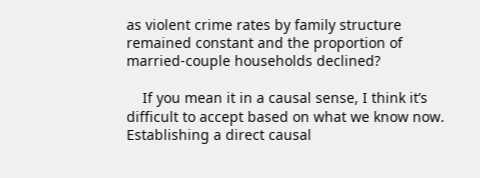as violent crime rates by family structure remained constant and the proportion of married-couple households declined?

    If you mean it in a causal sense, I think it’s difficult to accept based on what we know now. Establishing a direct causal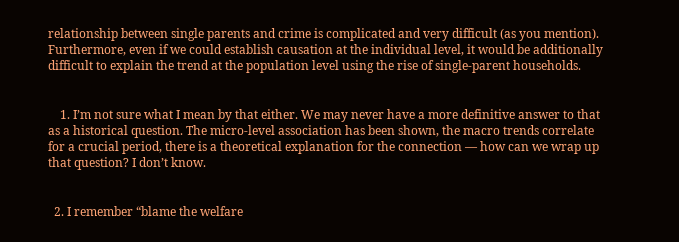relationship between single parents and crime is complicated and very difficult (as you mention). Furthermore, even if we could establish causation at the individual level, it would be additionally difficult to explain the trend at the population level using the rise of single-parent households.


    1. I’m not sure what I mean by that either. We may never have a more definitive answer to that as a historical question. The micro-level association has been shown, the macro trends correlate for a crucial period, there is a theoretical explanation for the connection — how can we wrap up that question? I don’t know.


  2. I remember “blame the welfare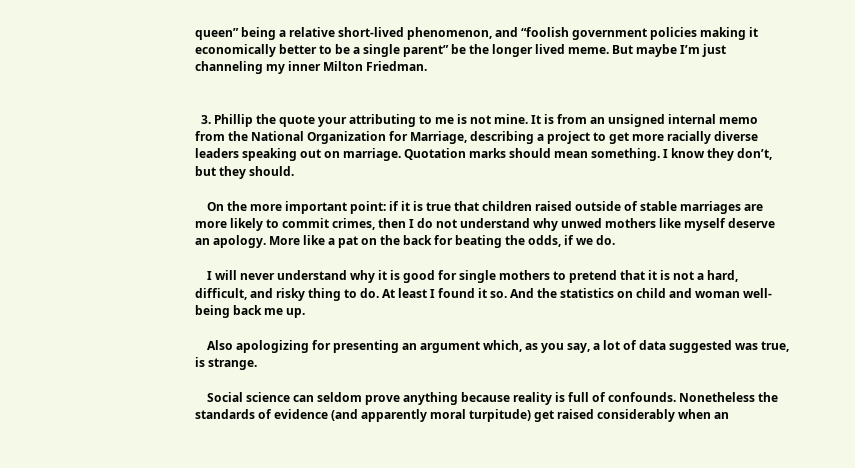queen” being a relative short-lived phenomenon, and “foolish government policies making it economically better to be a single parent” be the longer lived meme. But maybe I’m just channeling my inner Milton Friedman.


  3. Phillip the quote your attributing to me is not mine. It is from an unsigned internal memo from the National Organization for Marriage, describing a project to get more racially diverse leaders speaking out on marriage. Quotation marks should mean something. I know they don’t, but they should.

    On the more important point: if it is true that children raised outside of stable marriages are more likely to commit crimes, then I do not understand why unwed mothers like myself deserve an apology. More like a pat on the back for beating the odds, if we do.

    I will never understand why it is good for single mothers to pretend that it is not a hard, difficult, and risky thing to do. At least I found it so. And the statistics on child and woman well-being back me up.

    Also apologizing for presenting an argument which, as you say, a lot of data suggested was true, is strange.

    Social science can seldom prove anything because reality is full of confounds. Nonetheless the standards of evidence (and apparently moral turpitude) get raised considerably when an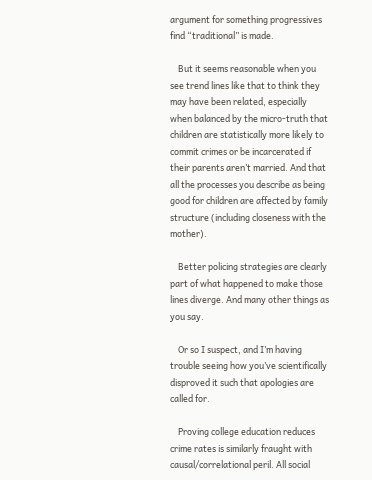argument for something progressives find “traditional” is made.

    But it seems reasonable when you see trend lines like that to think they may have been related, especially when balanced by the micro-truth that children are statistically more likely to commit crimes or be incarcerated if their parents aren’t married. And that all the processes you describe as being good for children are affected by family structure (including closeness with the mother).

    Better policing strategies are clearly part of what happened to make those lines diverge. And many other things as you say.

    Or so I suspect, and I’m having trouble seeing how you’ve scientifically disproved it such that apologies are called for.

    Proving college education reduces crime rates is similarly fraught with causal/correlational peril. All social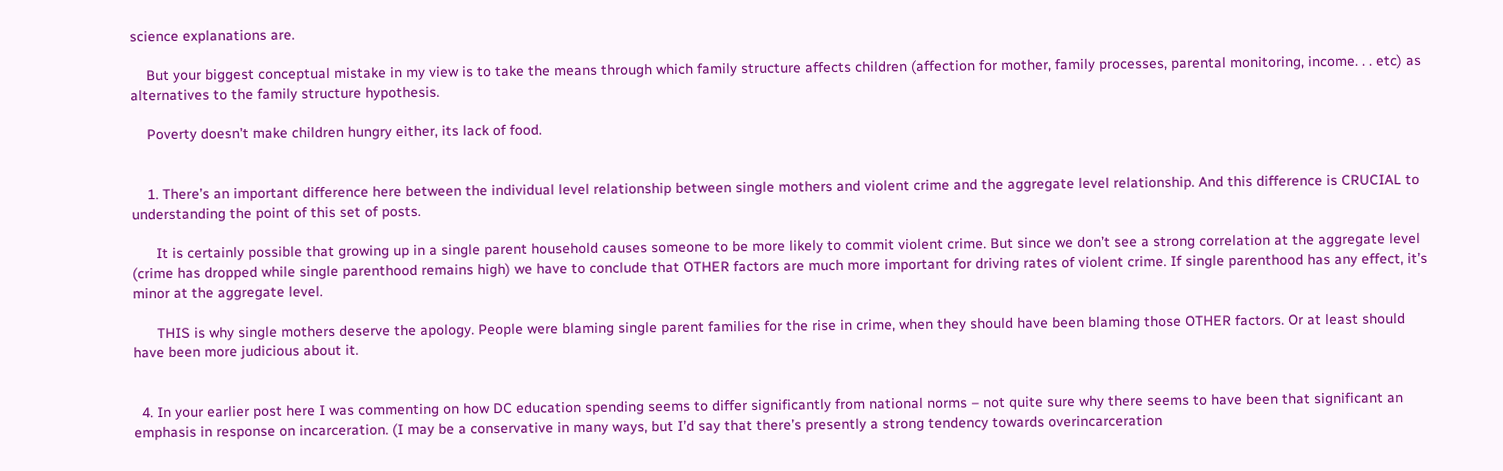science explanations are.

    But your biggest conceptual mistake in my view is to take the means through which family structure affects children (affection for mother, family processes, parental monitoring, income. . . etc) as alternatives to the family structure hypothesis.

    Poverty doesn’t make children hungry either, its lack of food.


    1. There’s an important difference here between the individual level relationship between single mothers and violent crime and the aggregate level relationship. And this difference is CRUCIAL to understanding the point of this set of posts.

      It is certainly possible that growing up in a single parent household causes someone to be more likely to commit violent crime. But since we don’t see a strong correlation at the aggregate level (crime has dropped while single parenthood remains high) we have to conclude that OTHER factors are much more important for driving rates of violent crime. If single parenthood has any effect, it’s minor at the aggregate level.

      THIS is why single mothers deserve the apology. People were blaming single parent families for the rise in crime, when they should have been blaming those OTHER factors. Or at least should have been more judicious about it.


  4. In your earlier post here I was commenting on how DC education spending seems to differ significantly from national norms – not quite sure why there seems to have been that significant an emphasis in response on incarceration. (I may be a conservative in many ways, but I’d say that there’s presently a strong tendency towards overincarceration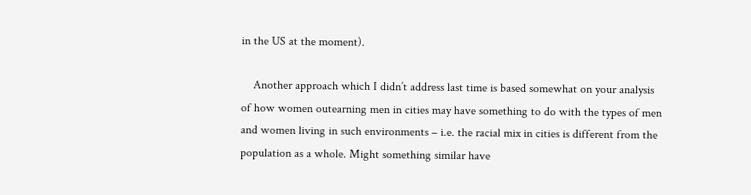in the US at the moment).

    Another approach which I didn’t address last time is based somewhat on your analysis of how women outearning men in cities may have something to do with the types of men and women living in such environments – i.e. the racial mix in cities is different from the population as a whole. Might something similar have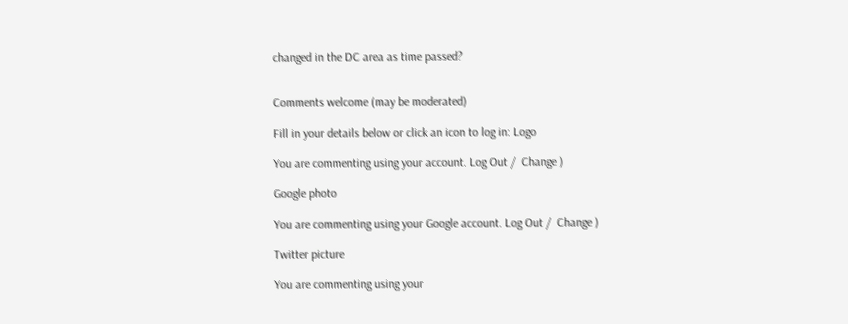changed in the DC area as time passed?


Comments welcome (may be moderated)

Fill in your details below or click an icon to log in: Logo

You are commenting using your account. Log Out /  Change )

Google photo

You are commenting using your Google account. Log Out /  Change )

Twitter picture

You are commenting using your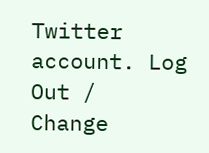Twitter account. Log Out /  Change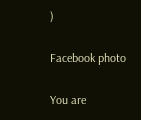)

Facebook photo

You are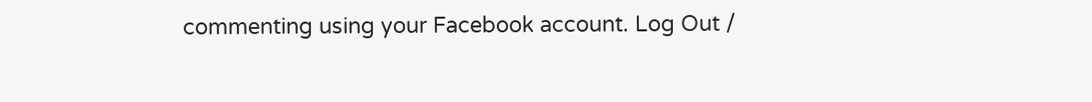commenting using your Facebook account. Log Out /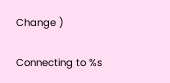Change )

Connecting to %s